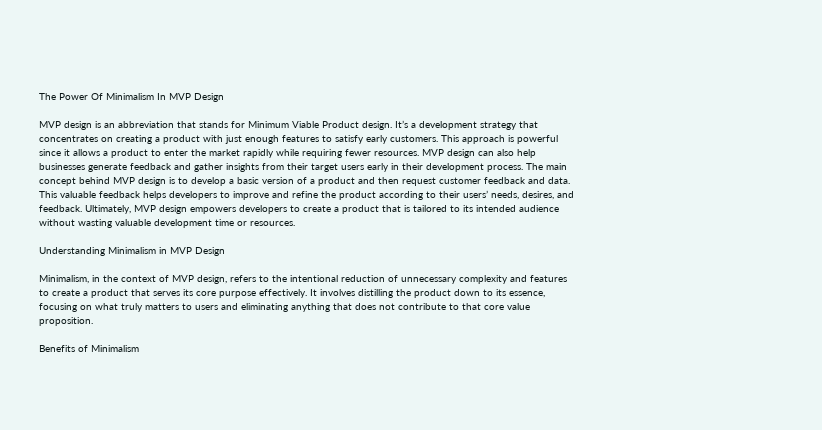The Power Of Minimalism In MVP Design

MVP design is an abbreviation that stands for Minimum Viable Product design. It’s a development strategy that concentrates on creating a product with just enough features to satisfy early customers. This approach is powerful since it allows a product to enter the market rapidly while requiring fewer resources. MVP design can also help businesses generate feedback and gather insights from their target users early in their development process. The main concept behind MVP design is to develop a basic version of a product and then request customer feedback and data. This valuable feedback helps developers to improve and refine the product according to their users’ needs, desires, and feedback. Ultimately, MVP design empowers developers to create a product that is tailored to its intended audience without wasting valuable development time or resources.

Understanding Minimalism in MVP Design

Minimalism, in the context of MVP design, refers to the intentional reduction of unnecessary complexity and features to create a product that serves its core purpose effectively. It involves distilling the product down to its essence, focusing on what truly matters to users and eliminating anything that does not contribute to that core value proposition.

Benefits of Minimalism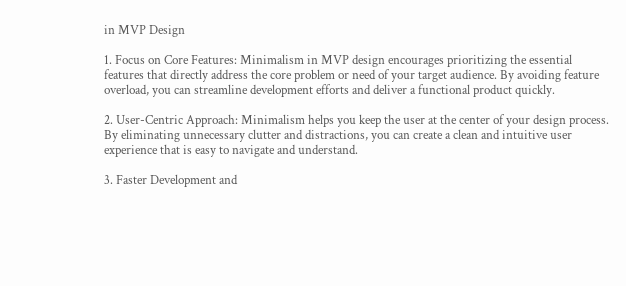in MVP Design

1. Focus on Core Features: Minimalism in MVP design encourages prioritizing the essential features that directly address the core problem or need of your target audience. By avoiding feature overload, you can streamline development efforts and deliver a functional product quickly.

2. User-Centric Approach: Minimalism helps you keep the user at the center of your design process. By eliminating unnecessary clutter and distractions, you can create a clean and intuitive user experience that is easy to navigate and understand.

3. Faster Development and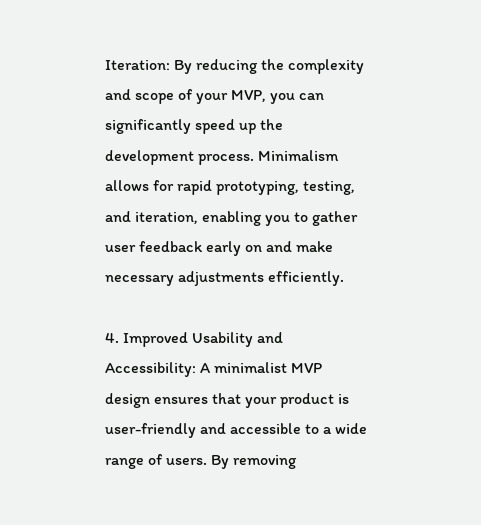Iteration: By reducing the complexity and scope of your MVP, you can significantly speed up the development process. Minimalism allows for rapid prototyping, testing, and iteration, enabling you to gather user feedback early on and make necessary adjustments efficiently.

4. Improved Usability and Accessibility: A minimalist MVP design ensures that your product is user-friendly and accessible to a wide range of users. By removing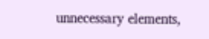unnecessary elements,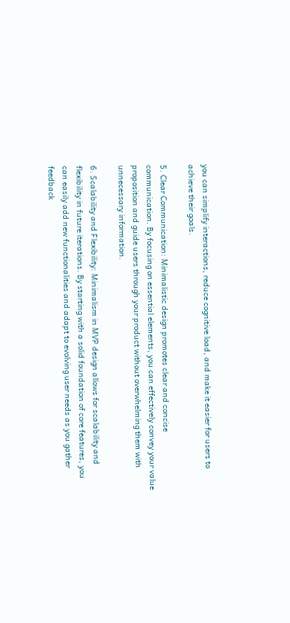you can simplify interactions, reduce cognitive load, and make it easier for users to achieve their goals.

5. Clear Communication: Minimalistic design promotes clear and concise communication. By focusing on essential elements, you can effectively convey your value proposition and guide users through your product without overwhelming them with unnecessary information.

6. Scalability and Flexibility: Minimalism in MVP design allows for scalability and flexibility in future iterations. By starting with a solid foundation of core features, you can easily add new functionalities and adapt to evolving user needs as you gather feedback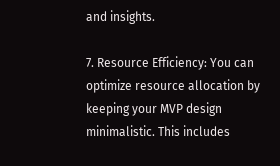and insights.

7. Resource Efficiency: You can optimize resource allocation by keeping your MVP design minimalistic. This includes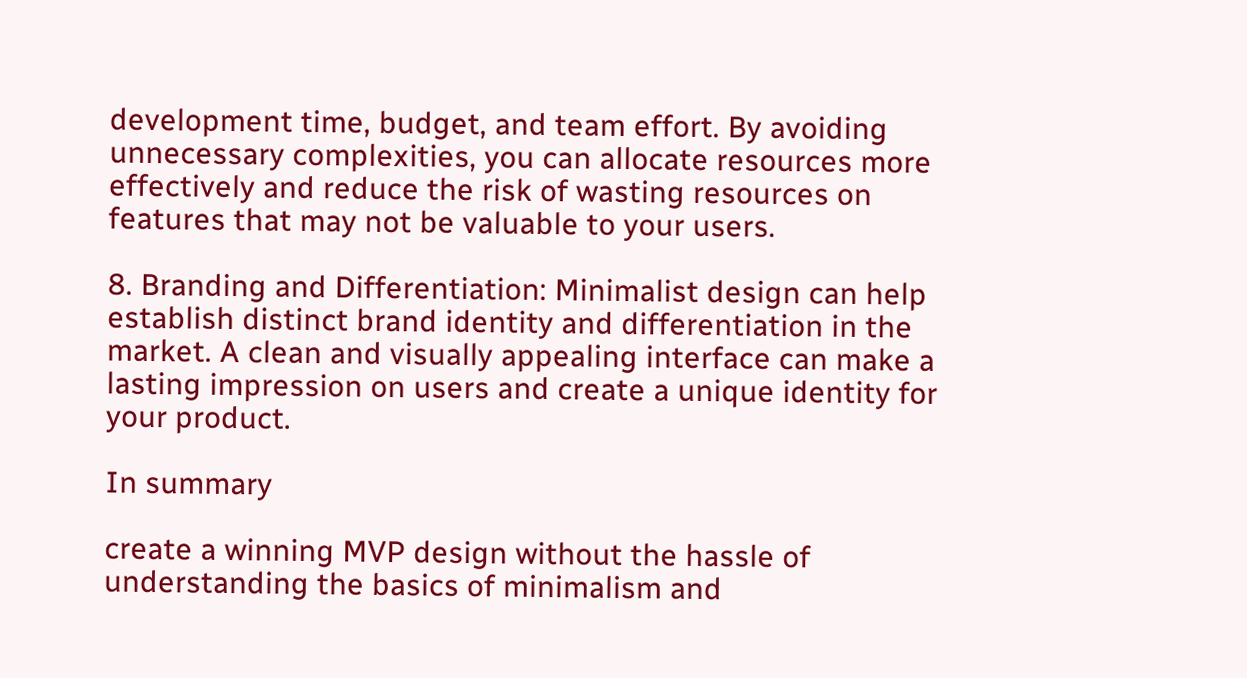development time, budget, and team effort. By avoiding unnecessary complexities, you can allocate resources more effectively and reduce the risk of wasting resources on features that may not be valuable to your users.

8. Branding and Differentiation: Minimalist design can help establish distinct brand identity and differentiation in the market. A clean and visually appealing interface can make a lasting impression on users and create a unique identity for your product.

In summary

create a winning MVP design without the hassle of understanding the basics of minimalism and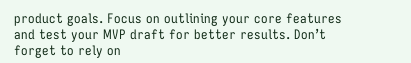product goals. Focus on outlining your core features and test your MVP draft for better results. Don’t forget to rely on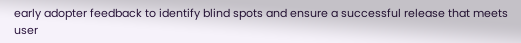early adopter feedback to identify blind spots and ensure a successful release that meets user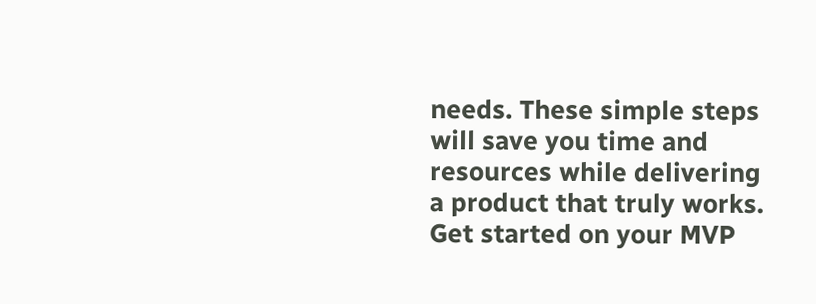needs. These simple steps will save you time and resources while delivering a product that truly works. Get started on your MVP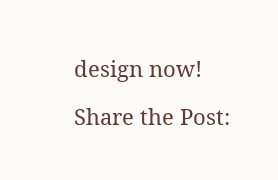design now!

Share the Post: